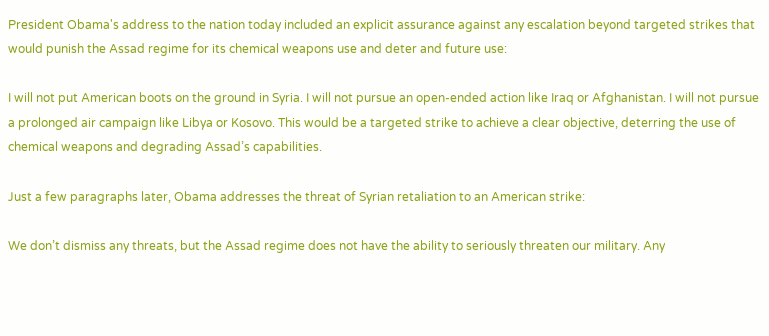President Obama's address to the nation today included an explicit assurance against any escalation beyond targeted strikes that would punish the Assad regime for its chemical weapons use and deter and future use:

I will not put American boots on the ground in Syria. I will not pursue an open-ended action like Iraq or Afghanistan. I will not pursue a prolonged air campaign like Libya or Kosovo. This would be a targeted strike to achieve a clear objective, deterring the use of chemical weapons and degrading Assad’s capabilities.

Just a few paragraphs later, Obama addresses the threat of Syrian retaliation to an American strike:

We don’t dismiss any threats, but the Assad regime does not have the ability to seriously threaten our military. Any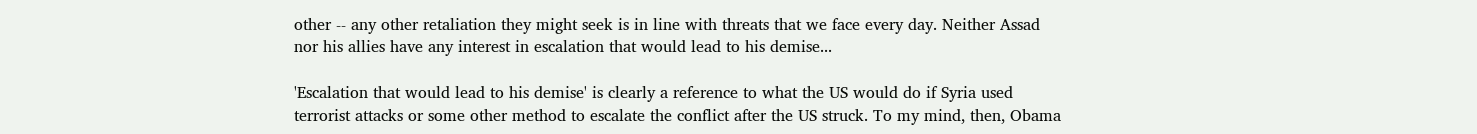other -- any other retaliation they might seek is in line with threats that we face every day. Neither Assad nor his allies have any interest in escalation that would lead to his demise...

'Escalation that would lead to his demise' is clearly a reference to what the US would do if Syria used terrorist attacks or some other method to escalate the conflict after the US struck. To my mind, then, Obama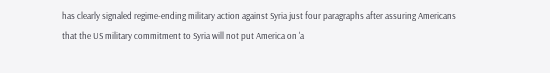has clearly signaled regime-ending military action against Syria just four paragraphs after assuring Americans that the US military commitment to Syria will not put America on 'a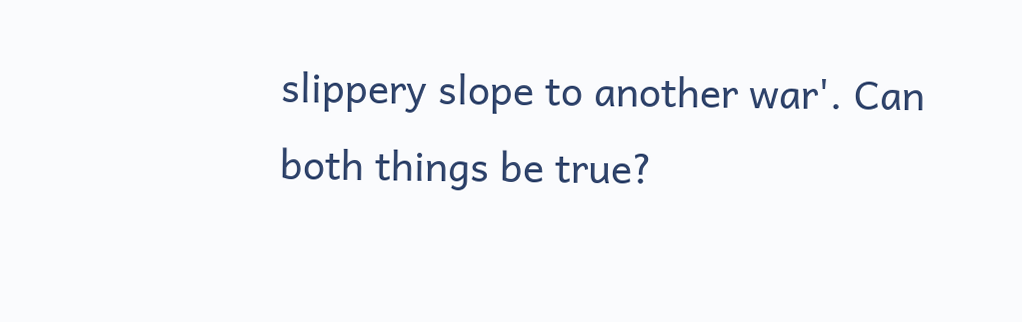slippery slope to another war'. Can both things be true?